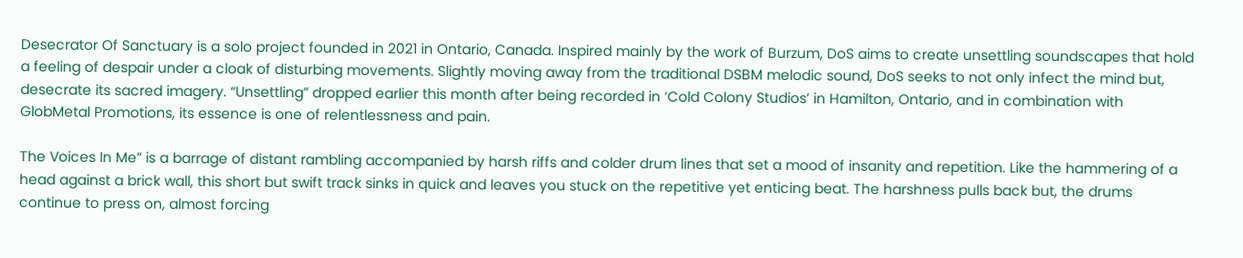Desecrator Of Sanctuary is a solo project founded in 2021 in Ontario, Canada. Inspired mainly by the work of Burzum, DoS aims to create unsettling soundscapes that hold a feeling of despair under a cloak of disturbing movements. Slightly moving away from the traditional DSBM melodic sound, DoS seeks to not only infect the mind but, desecrate its sacred imagery. “Unsettling” dropped earlier this month after being recorded in ‘Cold Colony Studios’ in Hamilton, Ontario, and in combination with GlobMetal Promotions, its essence is one of relentlessness and pain.

The Voices In Me” is a barrage of distant rambling accompanied by harsh riffs and colder drum lines that set a mood of insanity and repetition. Like the hammering of a head against a brick wall, this short but swift track sinks in quick and leaves you stuck on the repetitive yet enticing beat. The harshness pulls back but, the drums continue to press on, almost forcing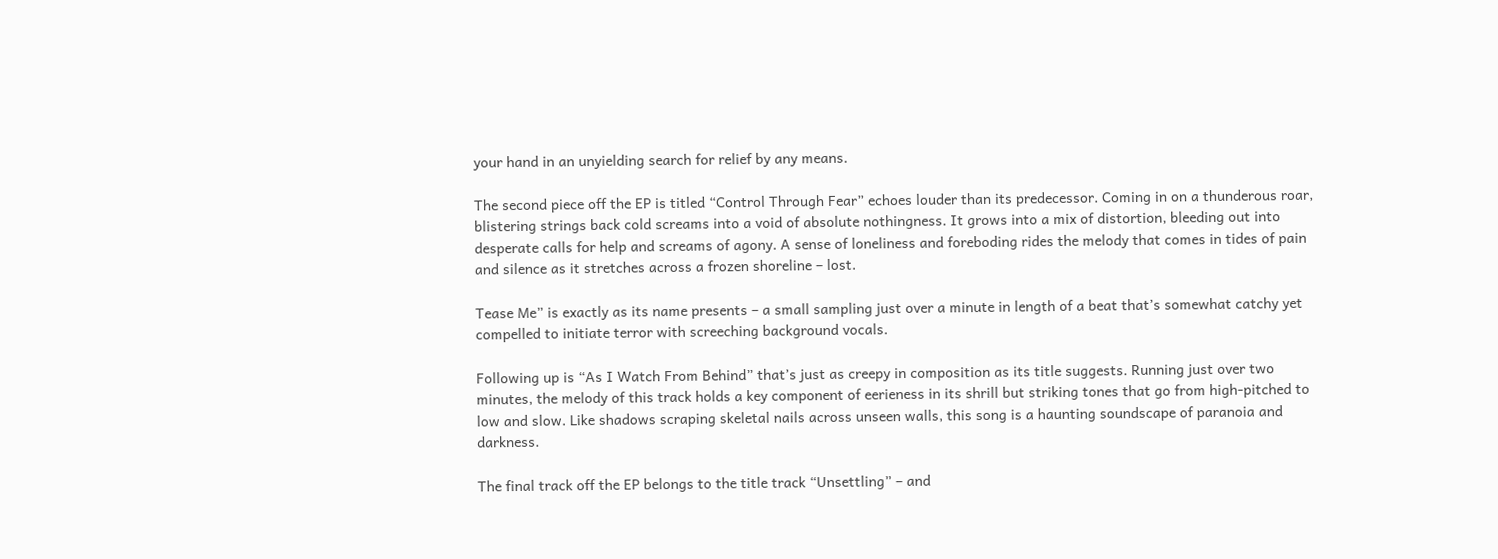your hand in an unyielding search for relief by any means.

The second piece off the EP is titled “Control Through Fear” echoes louder than its predecessor. Coming in on a thunderous roar, blistering strings back cold screams into a void of absolute nothingness. It grows into a mix of distortion, bleeding out into desperate calls for help and screams of agony. A sense of loneliness and foreboding rides the melody that comes in tides of pain and silence as it stretches across a frozen shoreline – lost.

Tease Me” is exactly as its name presents – a small sampling just over a minute in length of a beat that’s somewhat catchy yet compelled to initiate terror with screeching background vocals.

Following up is “As I Watch From Behind” that’s just as creepy in composition as its title suggests. Running just over two minutes, the melody of this track holds a key component of eerieness in its shrill but striking tones that go from high-pitched to low and slow. Like shadows scraping skeletal nails across unseen walls, this song is a haunting soundscape of paranoia and darkness.

The final track off the EP belongs to the title track “Unsettling” – and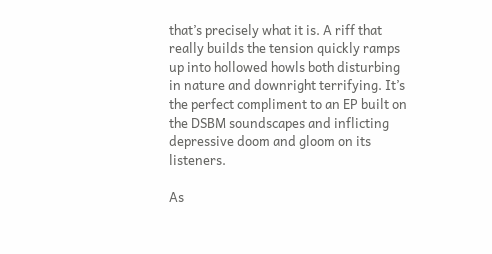that’s precisely what it is. A riff that really builds the tension quickly ramps up into hollowed howls both disturbing in nature and downright terrifying. It’s the perfect compliment to an EP built on the DSBM soundscapes and inflicting depressive doom and gloom on its listeners.

As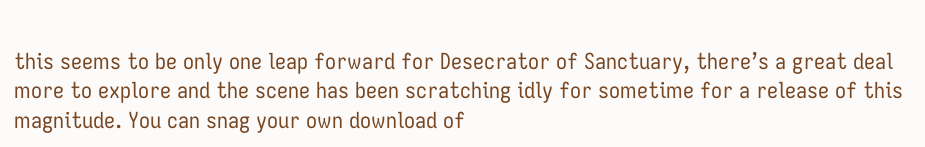this seems to be only one leap forward for Desecrator of Sanctuary, there’s a great deal more to explore and the scene has been scratching idly for sometime for a release of this magnitude. You can snag your own download of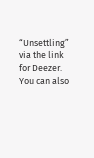“Unsettling” via the link for Deezer. You can also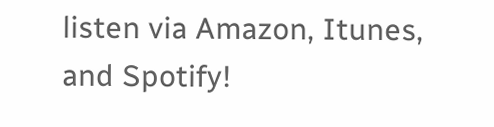listen via Amazon, Itunes, and Spotify!